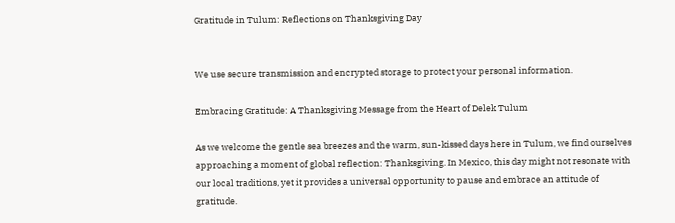Gratitude in Tulum: Reflections on Thanksgiving Day


We use secure transmission and encrypted storage to protect your personal information.

Embracing Gratitude: A Thanksgiving Message from the Heart of Delek Tulum

As we welcome the gentle sea breezes and the warm, sun-kissed days here in Tulum, we find ourselves approaching a moment of global reflection: Thanksgiving. In Mexico, this day might not resonate with our local traditions, yet it provides a universal opportunity to pause and embrace an attitude of gratitude.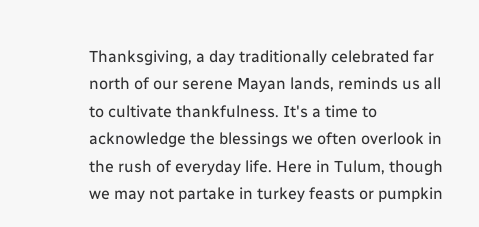Thanksgiving, a day traditionally celebrated far north of our serene Mayan lands, reminds us all to cultivate thankfulness. It's a time to acknowledge the blessings we often overlook in the rush of everyday life. Here in Tulum, though we may not partake in turkey feasts or pumpkin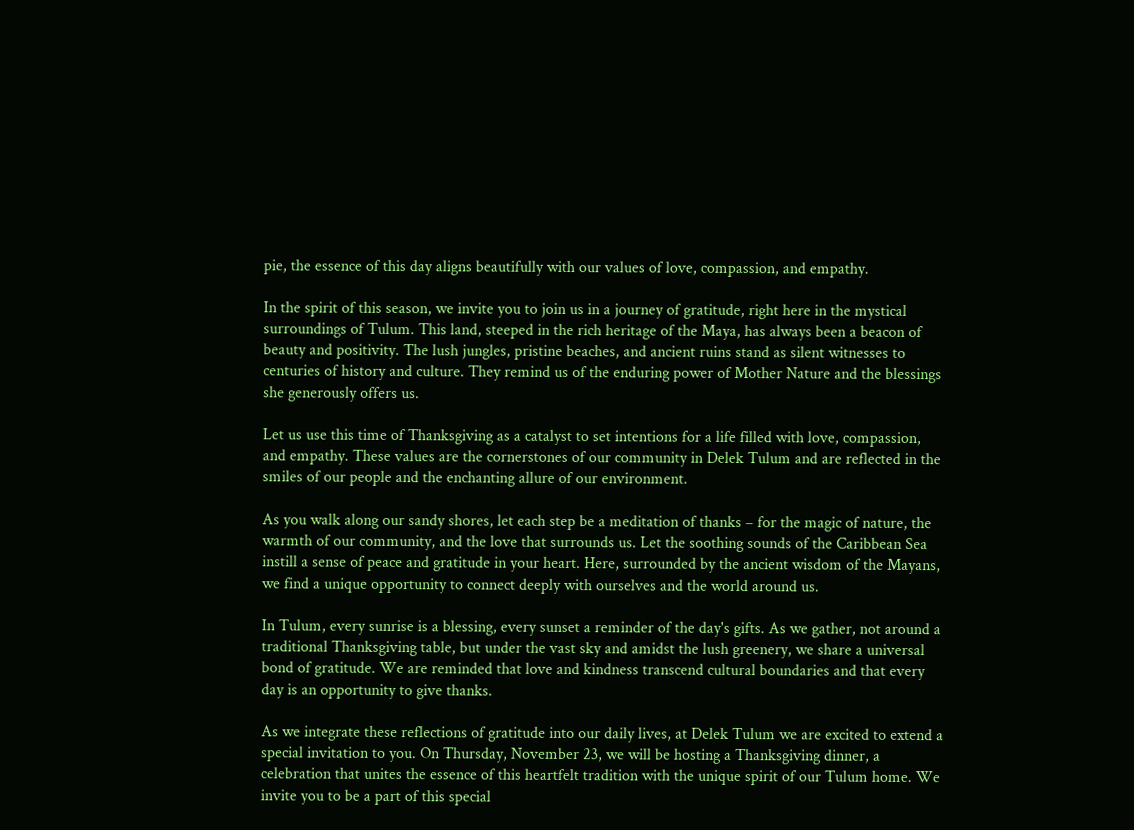pie, the essence of this day aligns beautifully with our values of love, compassion, and empathy.

In the spirit of this season, we invite you to join us in a journey of gratitude, right here in the mystical surroundings of Tulum. This land, steeped in the rich heritage of the Maya, has always been a beacon of beauty and positivity. The lush jungles, pristine beaches, and ancient ruins stand as silent witnesses to centuries of history and culture. They remind us of the enduring power of Mother Nature and the blessings she generously offers us.

Let us use this time of Thanksgiving as a catalyst to set intentions for a life filled with love, compassion, and empathy. These values are the cornerstones of our community in Delek Tulum and are reflected in the smiles of our people and the enchanting allure of our environment.

As you walk along our sandy shores, let each step be a meditation of thanks – for the magic of nature, the warmth of our community, and the love that surrounds us. Let the soothing sounds of the Caribbean Sea instill a sense of peace and gratitude in your heart. Here, surrounded by the ancient wisdom of the Mayans, we find a unique opportunity to connect deeply with ourselves and the world around us.

In Tulum, every sunrise is a blessing, every sunset a reminder of the day's gifts. As we gather, not around a traditional Thanksgiving table, but under the vast sky and amidst the lush greenery, we share a universal bond of gratitude. We are reminded that love and kindness transcend cultural boundaries and that every day is an opportunity to give thanks.

As we integrate these reflections of gratitude into our daily lives, at Delek Tulum we are excited to extend a special invitation to you. On Thursday, November 23, we will be hosting a Thanksgiving dinner, a celebration that unites the essence of this heartfelt tradition with the unique spirit of our Tulum home. We invite you to be a part of this special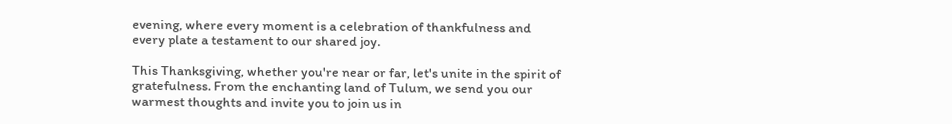evening, where every moment is a celebration of thankfulness and every plate a testament to our shared joy.

This Thanksgiving, whether you're near or far, let's unite in the spirit of gratefulness. From the enchanting land of Tulum, we send you our warmest thoughts and invite you to join us in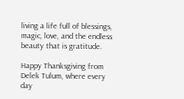living a life full of blessings, magic, love, and the endless beauty that is gratitude.

Happy Thanksgiving from Delek Tulum, where every day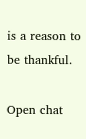is a reason to be thankful.

Open chat